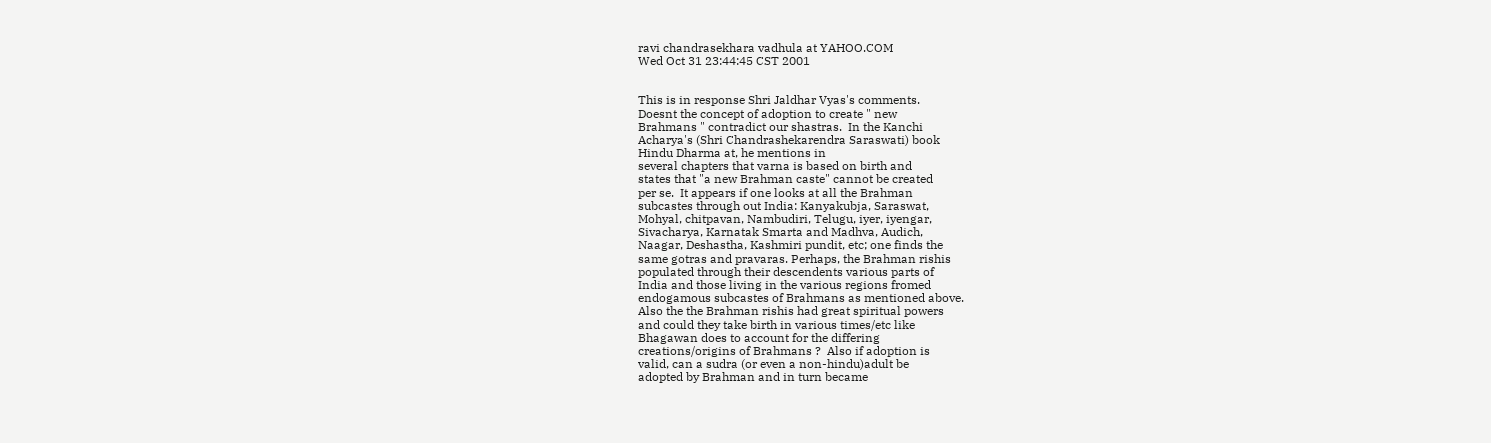ravi chandrasekhara vadhula at YAHOO.COM
Wed Oct 31 23:44:45 CST 2001


This is in response Shri Jaldhar Vyas's comments.
Doesnt the concept of adoption to create " new
Brahmans " contradict our shastras.  In the Kanchi
Acharya's (Shri Chandrashekarendra Saraswati) book
Hindu Dharma at, he mentions in
several chapters that varna is based on birth and
states that "a new Brahman caste" cannot be created
per se.  It appears if one looks at all the Brahman
subcastes through out India: Kanyakubja, Saraswat,
Mohyal, chitpavan, Nambudiri, Telugu, iyer, iyengar,
Sivacharya, Karnatak Smarta and Madhva, Audich,
Naagar, Deshastha, Kashmiri pundit, etc; one finds the
same gotras and pravaras. Perhaps, the Brahman rishis
populated through their descendents various parts of
India and those living in the various regions fromed
endogamous subcastes of Brahmans as mentioned above.
Also the the Brahman rishis had great spiritual powers
and could they take birth in various times/etc like
Bhagawan does to account for the differing
creations/origins of Brahmans ?  Also if adoption is
valid, can a sudra (or even a non-hindu)adult be
adopted by Brahman and in turn became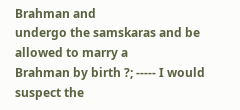Brahman and
undergo the samskaras and be allowed to marry a
Brahman by birth ?; ----- I would suspect the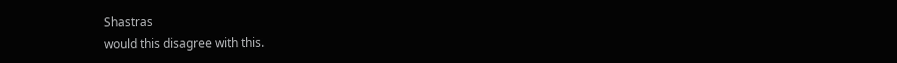Shastras
would this disagree with this.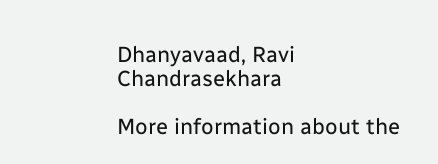Dhanyavaad, Ravi Chandrasekhara

More information about the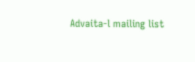Advaita-l mailing list